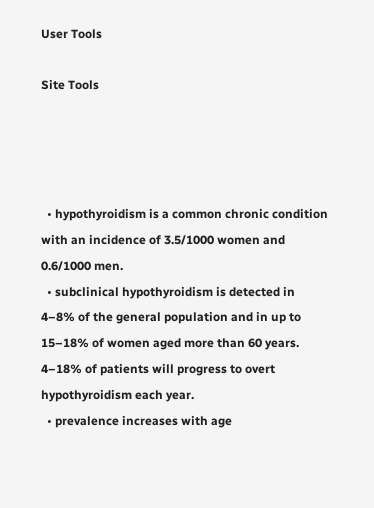User Tools

Site Tools




  • hypothyroidism is a common chronic condition with an incidence of 3.5/1000 women and 0.6/1000 men.
  • subclinical hypothyroidism is detected in 4–8% of the general population and in up to 15–18% of women aged more than 60 years. 4–18% of patients will progress to overt hypothyroidism each year.
  • prevalence increases with age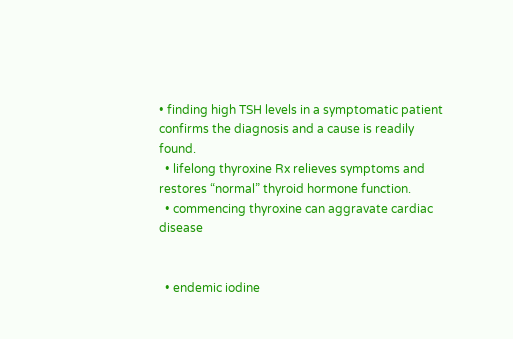• finding high TSH levels in a symptomatic patient confirms the diagnosis and a cause is readily found.
  • lifelong thyroxine Rx relieves symptoms and restores “normal” thyroid hormone function.
  • commencing thyroxine can aggravate cardiac disease


  • endemic iodine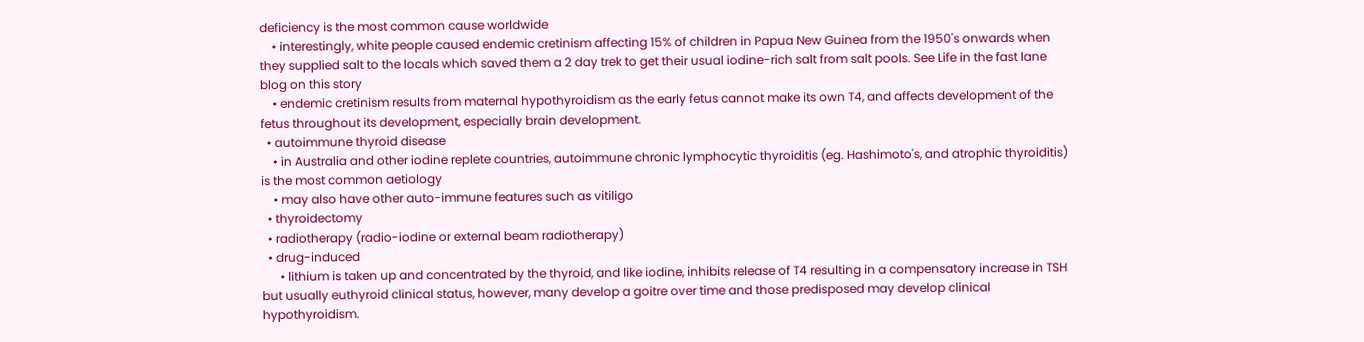deficiency is the most common cause worldwide
    • interestingly, white people caused endemic cretinism affecting 15% of children in Papua New Guinea from the 1950's onwards when they supplied salt to the locals which saved them a 2 day trek to get their usual iodine-rich salt from salt pools. See Life in the fast lane blog on this story
    • endemic cretinism results from maternal hypothyroidism as the early fetus cannot make its own T4, and affects development of the fetus throughout its development, especially brain development.
  • autoimmune thyroid disease
    • in Australia and other iodine replete countries, autoimmune chronic lymphocytic thyroiditis (eg. Hashimoto's, and atrophic thyroiditis) is the most common aetiology
    • may also have other auto-immune features such as vitiligo
  • thyroidectomy
  • radiotherapy (radio-iodine or external beam radiotherapy)
  • drug-induced
      • lithium is taken up and concentrated by the thyroid, and like iodine, inhibits release of T4 resulting in a compensatory increase in TSH but usually euthyroid clinical status, however, many develop a goitre over time and those predisposed may develop clinical hypothyroidism.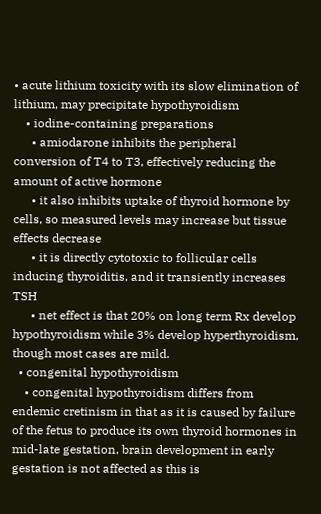• acute lithium toxicity with its slow elimination of lithium, may precipitate hypothyroidism
    • iodine-containing preparations
      • amiodarone inhibits the peripheral conversion of T4 to T3, effectively reducing the amount of active hormone
      • it also inhibits uptake of thyroid hormone by cells, so measured levels may increase but tissue effects decrease
      • it is directly cytotoxic to follicular cells inducing thyroiditis, and it transiently increases TSH
      • net effect is that 20% on long term Rx develop hypothyroidism while 3% develop hyperthyroidism, though most cases are mild.
  • congenital hypothyroidism
    • congenital hypothyroidism differs from endemic cretinism in that as it is caused by failure of the fetus to produce its own thyroid hormones in mid-late gestation, brain development in early gestation is not affected as this is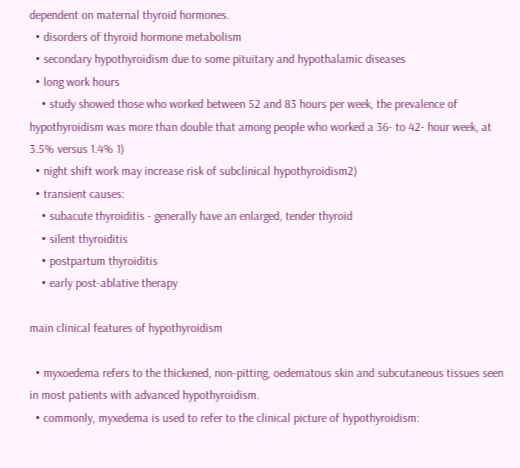dependent on maternal thyroid hormones.
  • disorders of thyroid hormone metabolism
  • secondary hypothyroidism due to some pituitary and hypothalamic diseases
  • long work hours
    • study showed those who worked between 52 and 83 hours per week, the prevalence of hypothyroidism was more than double that among people who worked a 36- to 42- hour week, at 3.5% versus 1.4% 1)
  • night shift work may increase risk of subclinical hypothyroidism2)
  • transient causes:
    • subacute thyroiditis - generally have an enlarged, tender thyroid
    • silent thyroiditis
    • postpartum thyroiditis
    • early post-ablative therapy

main clinical features of hypothyroidism

  • myxoedema refers to the thickened, non-pitting, oedematous skin and subcutaneous tissues seen in most patients with advanced hypothyroidism.
  • commonly, myxedema is used to refer to the clinical picture of hypothyroidism: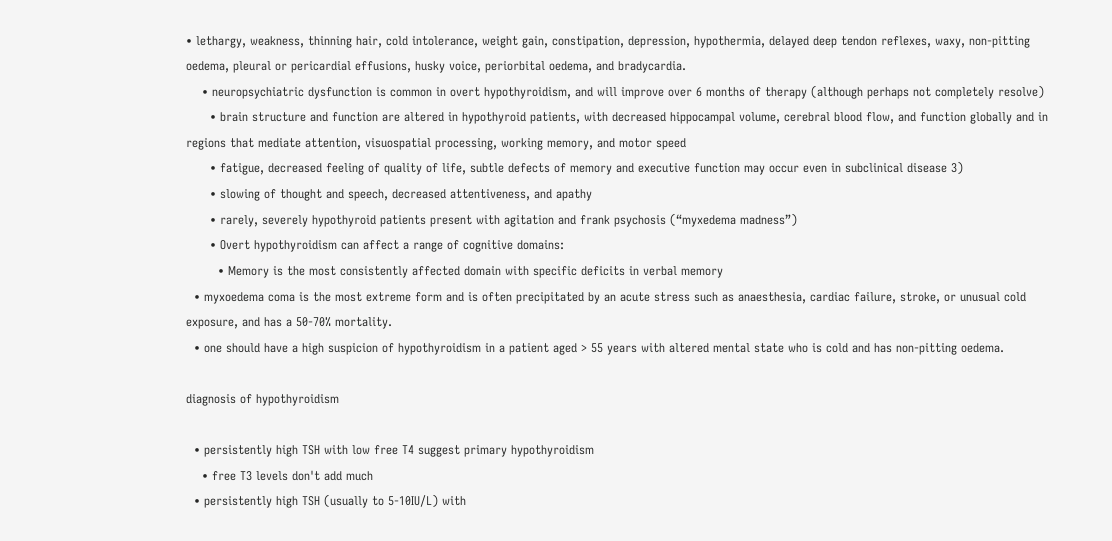• lethargy, weakness, thinning hair, cold intolerance, weight gain, constipation, depression, hypothermia, delayed deep tendon reflexes, waxy, non-pitting oedema, pleural or pericardial effusions, husky voice, periorbital oedema, and bradycardia.
    • neuropsychiatric dysfunction is common in overt hypothyroidism, and will improve over 6 months of therapy (although perhaps not completely resolve)
      • brain structure and function are altered in hypothyroid patients, with decreased hippocampal volume, cerebral blood flow, and function globally and in regions that mediate attention, visuospatial processing, working memory, and motor speed
      • fatigue, decreased feeling of quality of life, subtle defects of memory and executive function may occur even in subclinical disease 3)
      • slowing of thought and speech, decreased attentiveness, and apathy
      • rarely, severely hypothyroid patients present with agitation and frank psychosis (“myxedema madness”)
      • Overt hypothyroidism can affect a range of cognitive domains:
        • Memory is the most consistently affected domain with specific deficits in verbal memory
  • myxoedema coma is the most extreme form and is often precipitated by an acute stress such as anaesthesia, cardiac failure, stroke, or unusual cold exposure, and has a 50-70% mortality.
  • one should have a high suspicion of hypothyroidism in a patient aged > 55 years with altered mental state who is cold and has non-pitting oedema.

diagnosis of hypothyroidism

  • persistently high TSH with low free T4 suggest primary hypothyroidism
    • free T3 levels don't add much
  • persistently high TSH (usually to 5-10IU/L) with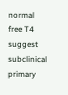normal free T4 suggest subclinical primary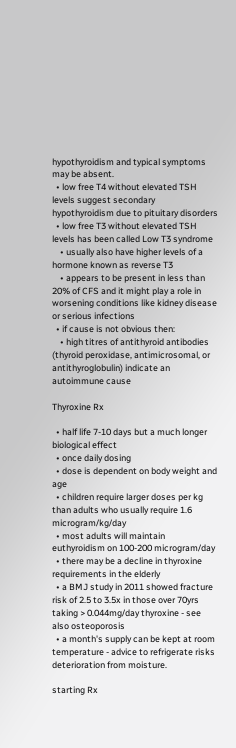hypothyroidism and typical symptoms may be absent.
  • low free T4 without elevated TSH levels suggest secondary hypothyroidism due to pituitary disorders
  • low free T3 without elevated TSH levels has been called Low T3 syndrome
    • usually also have higher levels of a hormone known as reverse T3
    • appears to be present in less than 20% of CFS and it might play a role in worsening conditions like kidney disease or serious infections
  • if cause is not obvious then:
    • high titres of antithyroid antibodies (thyroid peroxidase, antimicrosomal, or antithyroglobulin) indicate an autoimmune cause

Thyroxine Rx

  • half life 7-10 days but a much longer biological effect
  • once daily dosing
  • dose is dependent on body weight and age
  • children require larger doses per kg than adults who usually require 1.6 microgram/kg/day
  • most adults will maintain euthyroidism on 100-200 microgram/day
  • there may be a decline in thyroxine requirements in the elderly
  • a BMJ study in 2011 showed fracture risk of 2.5 to 3.5x in those over 70yrs taking > 0.044mg/day thyroxine - see also osteoporosis
  • a month's supply can be kept at room temperature - advice to refrigerate risks deterioration from moisture.

starting Rx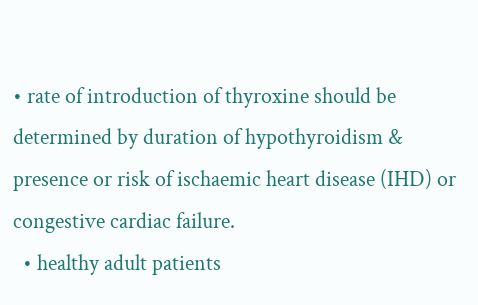• rate of introduction of thyroxine should be determined by duration of hypothyroidism & presence or risk of ischaemic heart disease (IHD) or congestive cardiac failure.
  • healthy adult patients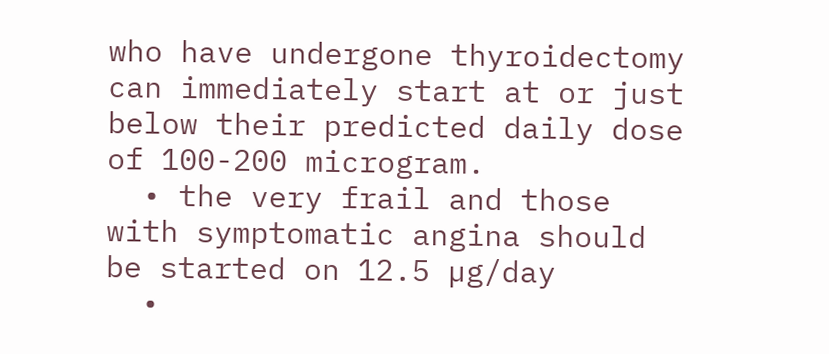who have undergone thyroidectomy can immediately start at or just below their predicted daily dose of 100-200 microgram.
  • the very frail and those with symptomatic angina should be started on 12.5 µg/day
  •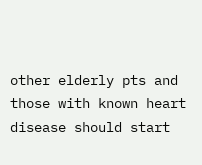other elderly pts and those with known heart disease should start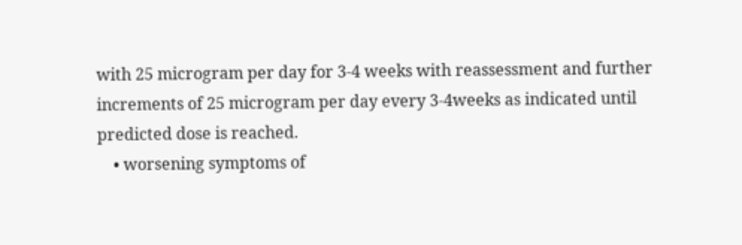with 25 microgram per day for 3-4 weeks with reassessment and further increments of 25 microgram per day every 3-4weeks as indicated until predicted dose is reached.
    • worsening symptoms of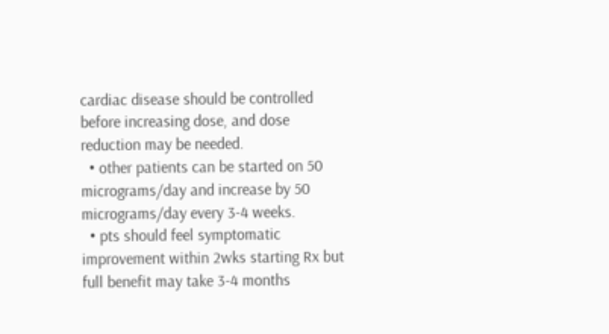cardiac disease should be controlled before increasing dose, and dose reduction may be needed.
  • other patients can be started on 50 micrograms/day and increase by 50 micrograms/day every 3-4 weeks.
  • pts should feel symptomatic improvement within 2wks starting Rx but full benefit may take 3-4 months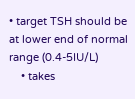• target TSH should be at lower end of normal range (0.4-5IU/L)
    • takes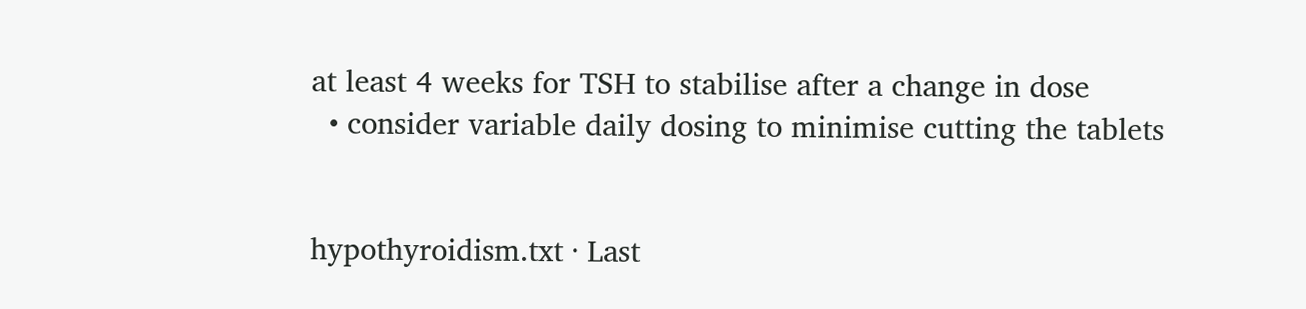at least 4 weeks for TSH to stabilise after a change in dose
  • consider variable daily dosing to minimise cutting the tablets


hypothyroidism.txt · Last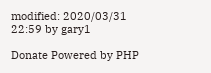modified: 2020/03/31 22:59 by gary1

Donate Powered by PHP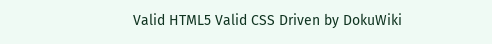Valid HTML5 Valid CSS Driven by DokuWiki